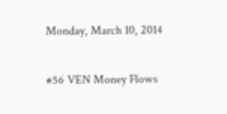Monday, March 10, 2014

#56 VEN Money Flows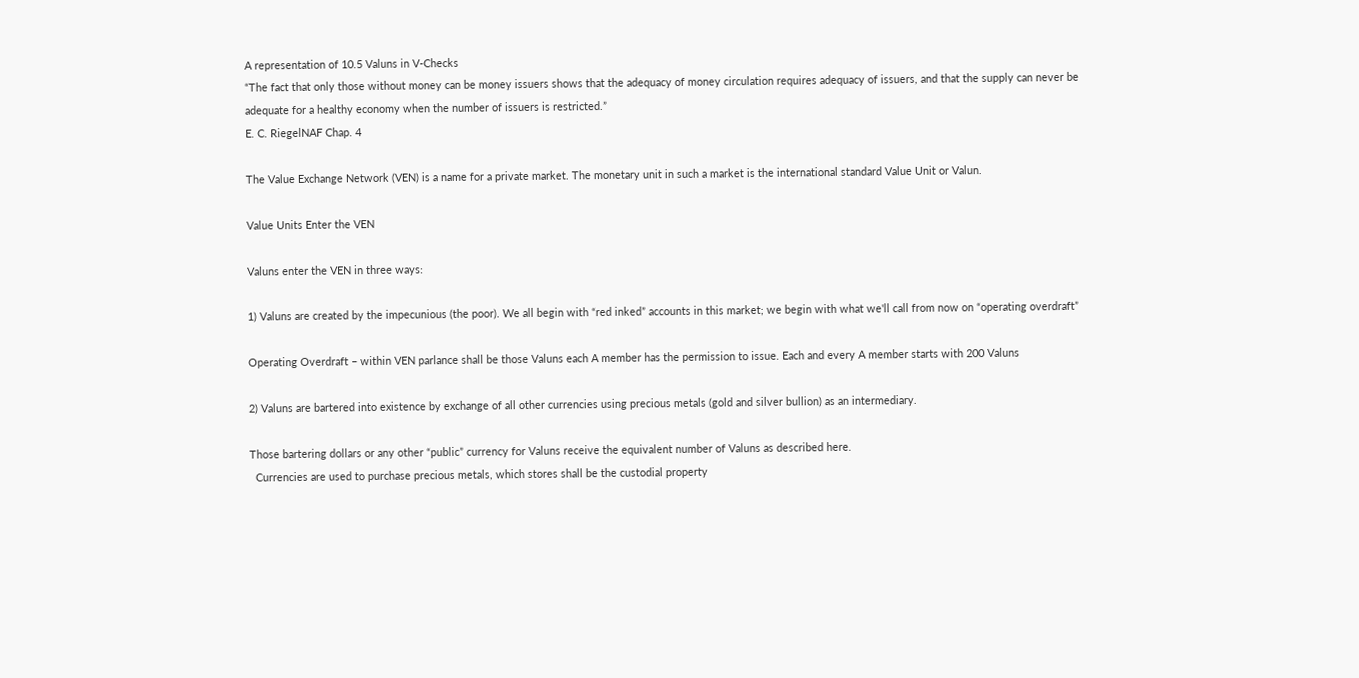A representation of 10.5 Valuns in V-Checks
“The fact that only those without money can be money issuers shows that the adequacy of money circulation requires adequacy of issuers, and that the supply can never be adequate for a healthy economy when the number of issuers is restricted.”
E. C. RiegelNAF Chap. 4

The Value Exchange Network (VEN) is a name for a private market. The monetary unit in such a market is the international standard Value Unit or Valun.

Value Units Enter the VEN

Valuns enter the VEN in three ways:

1) Valuns are created by the impecunious (the poor). We all begin with “red inked” accounts in this market; we begin with what we'll call from now on “operating overdraft”

Operating Overdraft – within VEN parlance shall be those Valuns each A member has the permission to issue. Each and every A member starts with 200 Valuns

2) Valuns are bartered into existence by exchange of all other currencies using precious metals (gold and silver bullion) as an intermediary.

Those bartering dollars or any other “public” currency for Valuns receive the equivalent number of Valuns as described here.
  Currencies are used to purchase precious metals, which stores shall be the custodial property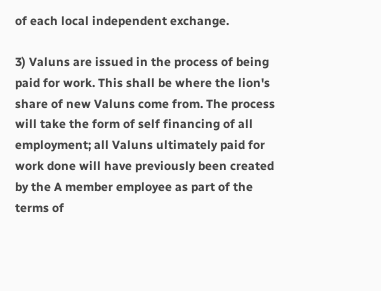of each local independent exchange.

3) Valuns are issued in the process of being paid for work. This shall be where the lion's share of new Valuns come from. The process will take the form of self financing of all employment; all Valuns ultimately paid for work done will have previously been created by the A member employee as part of the terms of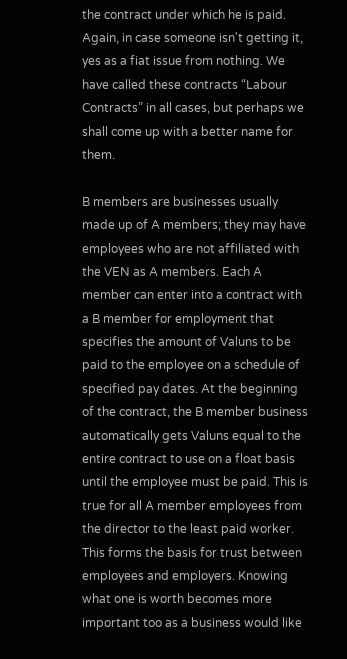the contract under which he is paid. Again, in case someone isn't getting it, yes as a fiat issue from nothing. We have called these contracts “Labour Contracts” in all cases, but perhaps we shall come up with a better name for them.

B members are businesses usually made up of A members; they may have employees who are not affiliated with the VEN as A members. Each A member can enter into a contract with a B member for employment that specifies the amount of Valuns to be paid to the employee on a schedule of specified pay dates. At the beginning of the contract, the B member business automatically gets Valuns equal to the entire contract to use on a float basis until the employee must be paid. This is true for all A member employees from the director to the least paid worker. This forms the basis for trust between employees and employers. Knowing what one is worth becomes more important too as a business would like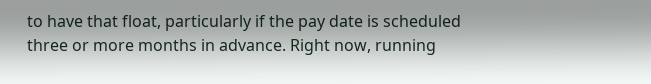to have that float, particularly if the pay date is scheduled three or more months in advance. Right now, running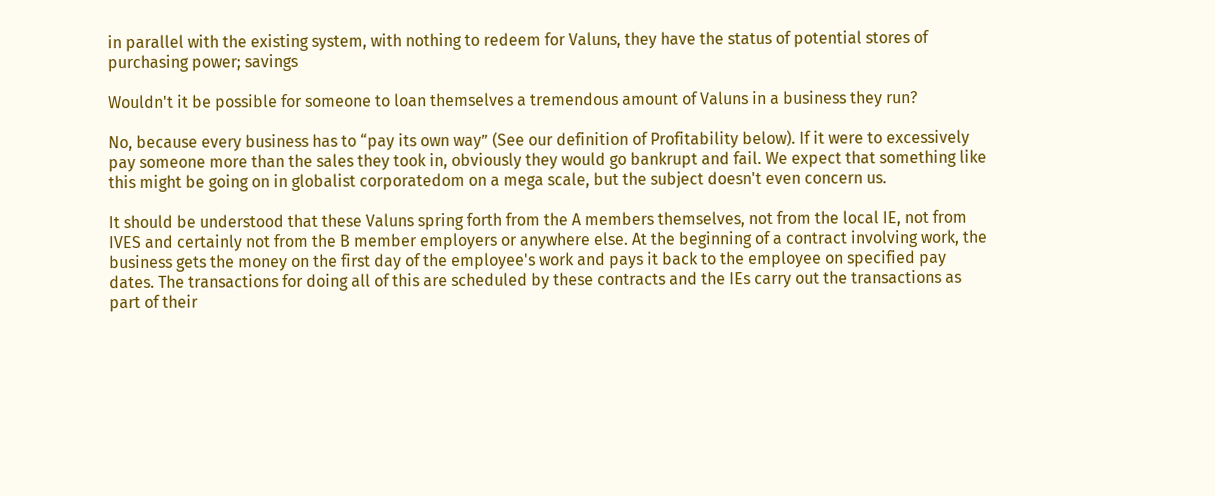in parallel with the existing system, with nothing to redeem for Valuns, they have the status of potential stores of purchasing power; savings

Wouldn't it be possible for someone to loan themselves a tremendous amount of Valuns in a business they run?

No, because every business has to “pay its own way” (See our definition of Profitability below). If it were to excessively pay someone more than the sales they took in, obviously they would go bankrupt and fail. We expect that something like this might be going on in globalist corporatedom on a mega scale, but the subject doesn't even concern us.

It should be understood that these Valuns spring forth from the A members themselves, not from the local IE, not from IVES and certainly not from the B member employers or anywhere else. At the beginning of a contract involving work, the business gets the money on the first day of the employee's work and pays it back to the employee on specified pay dates. The transactions for doing all of this are scheduled by these contracts and the IEs carry out the transactions as part of their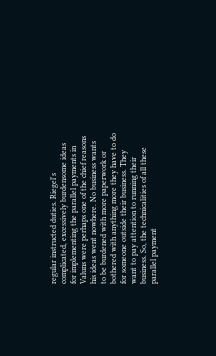regular instructed duties. Riegel's complicated, excessively burdensome ideas for implementing the parallel payments in Valuns were perhaps one of the chief reasons his ideas went nowhere. No business wants to be burdened with more paperwork or bothered with anything more they have to do for someone outside their business. They want to pay attention to running their business. So, the technicalities of all these parallel payment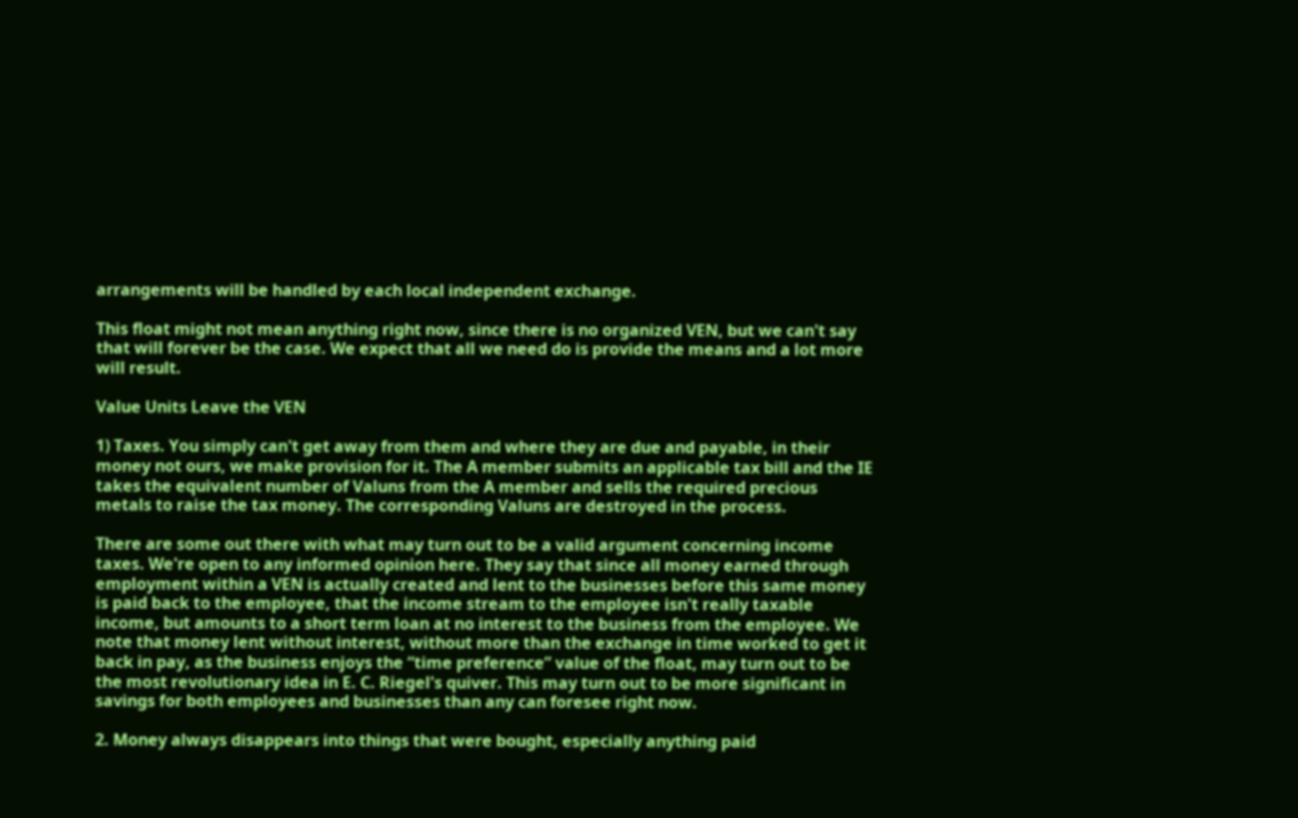arrangements will be handled by each local independent exchange.

This float might not mean anything right now, since there is no organized VEN, but we can't say that will forever be the case. We expect that all we need do is provide the means and a lot more will result.

Value Units Leave the VEN

1) Taxes. You simply can't get away from them and where they are due and payable, in their money not ours, we make provision for it. The A member submits an applicable tax bill and the IE takes the equivalent number of Valuns from the A member and sells the required precious metals to raise the tax money. The corresponding Valuns are destroyed in the process.

There are some out there with what may turn out to be a valid argument concerning income taxes. We're open to any informed opinion here. They say that since all money earned through employment within a VEN is actually created and lent to the businesses before this same money is paid back to the employee, that the income stream to the employee isn't really taxable income, but amounts to a short term loan at no interest to the business from the employee. We note that money lent without interest, without more than the exchange in time worked to get it back in pay, as the business enjoys the “time preference” value of the float, may turn out to be the most revolutionary idea in E. C. Riegel's quiver. This may turn out to be more significant in savings for both employees and businesses than any can foresee right now.

2. Money always disappears into things that were bought, especially anything paid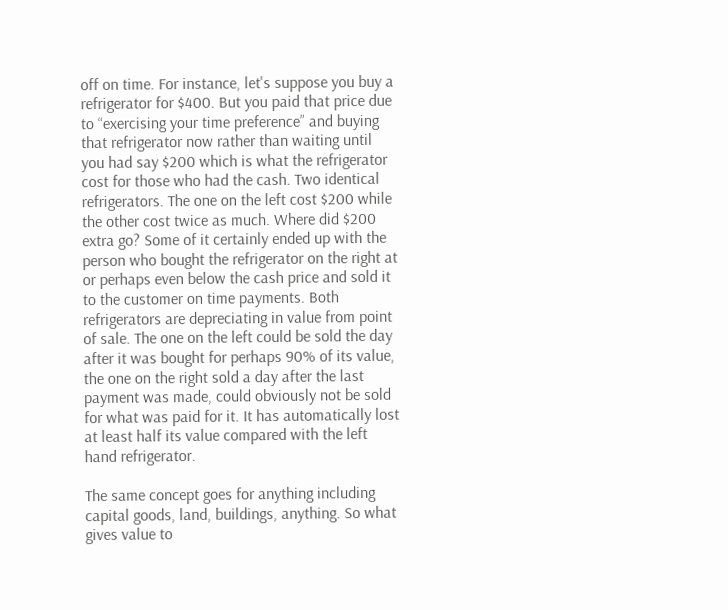off on time. For instance, let's suppose you buy a refrigerator for $400. But you paid that price due to “exercising your time preference” and buying that refrigerator now rather than waiting until you had say $200 which is what the refrigerator cost for those who had the cash. Two identical refrigerators. The one on the left cost $200 while the other cost twice as much. Where did $200 extra go? Some of it certainly ended up with the person who bought the refrigerator on the right at or perhaps even below the cash price and sold it to the customer on time payments. Both refrigerators are depreciating in value from point of sale. The one on the left could be sold the day after it was bought for perhaps 90% of its value, the one on the right sold a day after the last payment was made, could obviously not be sold for what was paid for it. It has automatically lost at least half its value compared with the left hand refrigerator.

The same concept goes for anything including capital goods, land, buildings, anything. So what gives value to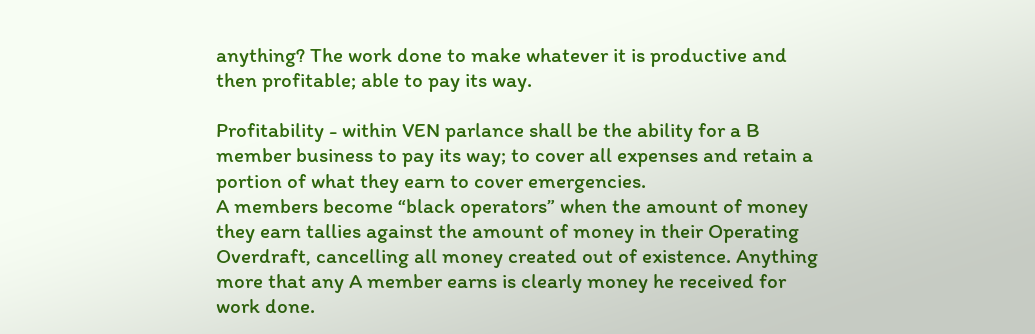anything? The work done to make whatever it is productive and then profitable; able to pay its way.

Profitability - within VEN parlance shall be the ability for a B member business to pay its way; to cover all expenses and retain a portion of what they earn to cover emergencies.
A members become “black operators” when the amount of money they earn tallies against the amount of money in their Operating Overdraft, cancelling all money created out of existence. Anything more that any A member earns is clearly money he received for work done.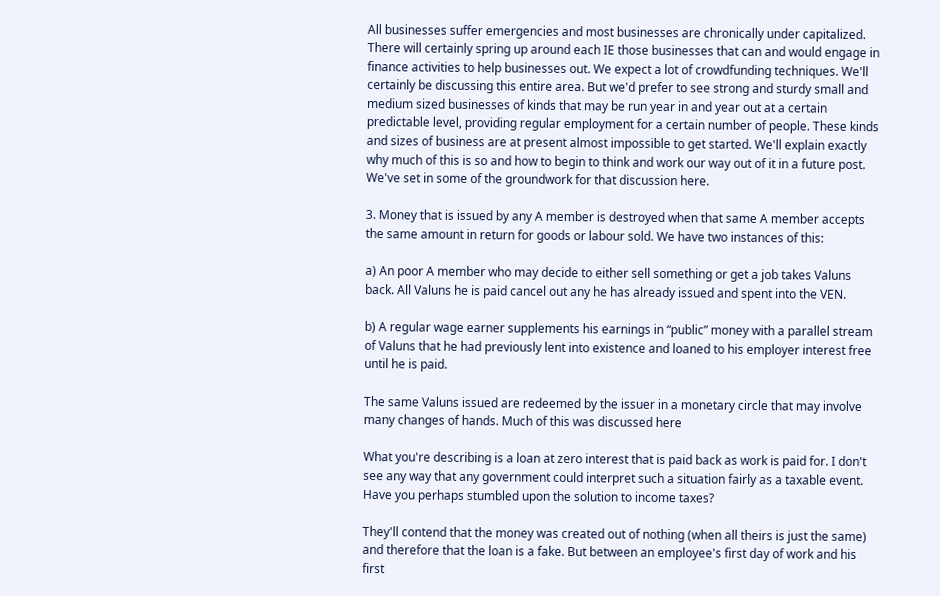All businesses suffer emergencies and most businesses are chronically under capitalized. There will certainly spring up around each IE those businesses that can and would engage in finance activities to help businesses out. We expect a lot of crowdfunding techniques. We'll certainly be discussing this entire area. But we'd prefer to see strong and sturdy small and medium sized businesses of kinds that may be run year in and year out at a certain predictable level, providing regular employment for a certain number of people. These kinds and sizes of business are at present almost impossible to get started. We'll explain exactly why much of this is so and how to begin to think and work our way out of it in a future post. We've set in some of the groundwork for that discussion here.

3. Money that is issued by any A member is destroyed when that same A member accepts the same amount in return for goods or labour sold. We have two instances of this:

a) An poor A member who may decide to either sell something or get a job takes Valuns back. All Valuns he is paid cancel out any he has already issued and spent into the VEN.

b) A regular wage earner supplements his earnings in “public” money with a parallel stream of Valuns that he had previously lent into existence and loaned to his employer interest free until he is paid.

The same Valuns issued are redeemed by the issuer in a monetary circle that may involve many changes of hands. Much of this was discussed here

What you're describing is a loan at zero interest that is paid back as work is paid for. I don't see any way that any government could interpret such a situation fairly as a taxable event. Have you perhaps stumbled upon the solution to income taxes?

They'll contend that the money was created out of nothing (when all theirs is just the same) and therefore that the loan is a fake. But between an employee's first day of work and his first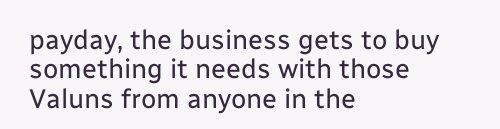payday, the business gets to buy something it needs with those Valuns from anyone in the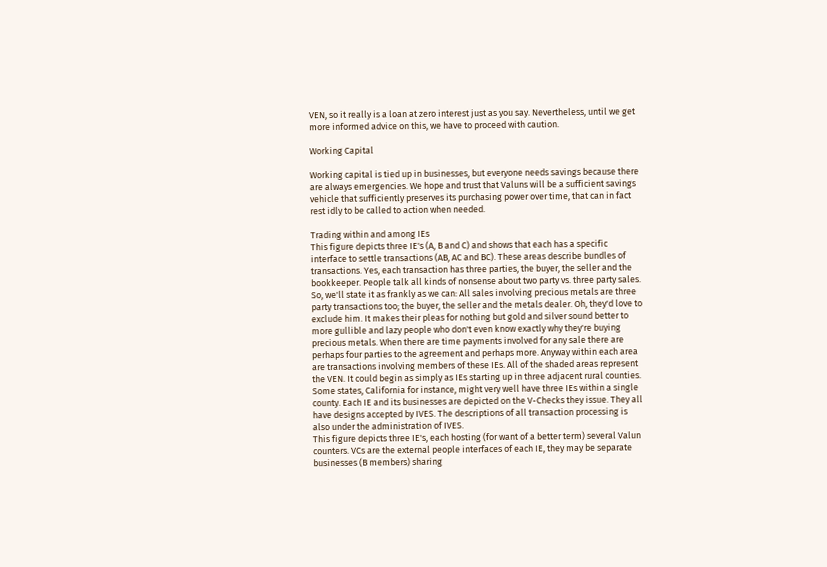VEN, so it really is a loan at zero interest just as you say. Nevertheless, until we get more informed advice on this, we have to proceed with caution.

Working Capital

Working capital is tied up in businesses, but everyone needs savings because there are always emergencies. We hope and trust that Valuns will be a sufficient savings vehicle that sufficiently preserves its purchasing power over time, that can in fact rest idly to be called to action when needed.

Trading within and among IEs
This figure depicts three IE's (A, B and C) and shows that each has a specific interface to settle transactions (AB, AC and BC). These areas describe bundles of transactions. Yes, each transaction has three parties, the buyer, the seller and the bookkeeper. People talk all kinds of nonsense about two party vs. three party sales. So, we'll state it as frankly as we can: All sales involving precious metals are three party transactions too; the buyer, the seller and the metals dealer. Oh, they'd love to exclude him. It makes their pleas for nothing but gold and silver sound better to more gullible and lazy people who don't even know exactly why they're buying precious metals. When there are time payments involved for any sale there are perhaps four parties to the agreement and perhaps more. Anyway within each area are transactions involving members of these IEs. All of the shaded areas represent the VEN. It could begin as simply as IEs starting up in three adjacent rural counties. Some states, California for instance, might very well have three IEs within a single county. Each IE and its businesses are depicted on the V-Checks they issue. They all have designs accepted by IVES. The descriptions of all transaction processing is also under the administration of IVES.
This figure depicts three IE's, each hosting (for want of a better term) several Valun counters. VCs are the external people interfaces of each IE, they may be separate businesses (B members) sharing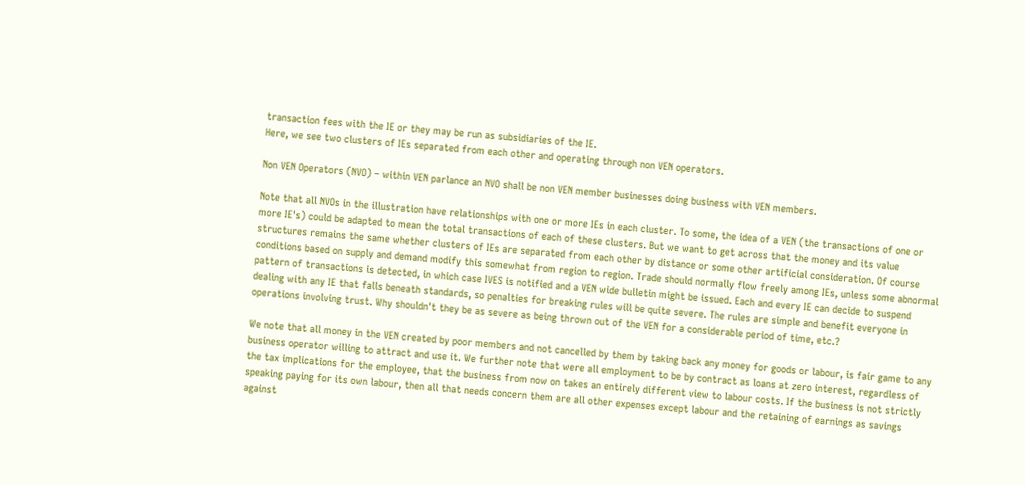transaction fees with the IE or they may be run as subsidiaries of the IE.
Here, we see two clusters of IEs separated from each other and operating through non VEN operators.

Non VEN Operators (NVO) – within VEN parlance an NVO shall be non VEN member businesses doing business with VEN members.

Note that all NVOs in the illustration have relationships with one or more IEs in each cluster. To some, the idea of a VEN (the transactions of one or more IE's) could be adapted to mean the total transactions of each of these clusters. But we want to get across that the money and its value structures remains the same whether clusters of IEs are separated from each other by distance or some other artificial consideration. Of course conditions based on supply and demand modify this somewhat from region to region. Trade should normally flow freely among IEs, unless some abnormal pattern of transactions is detected, in which case IVES is notified and a VEN wide bulletin might be issued. Each and every IE can decide to suspend dealing with any IE that falls beneath standards, so penalties for breaking rules will be quite severe. The rules are simple and benefit everyone in operations involving trust. Why shouldn't they be as severe as being thrown out of the VEN for a considerable period of time, etc.?

We note that all money in the VEN created by poor members and not cancelled by them by taking back any money for goods or labour, is fair game to any business operator willing to attract and use it. We further note that were all employment to be by contract as loans at zero interest, regardless of the tax implications for the employee, that the business from now on takes an entirely different view to labour costs. If the business is not strictly speaking paying for its own labour, then all that needs concern them are all other expenses except labour and the retaining of earnings as savings against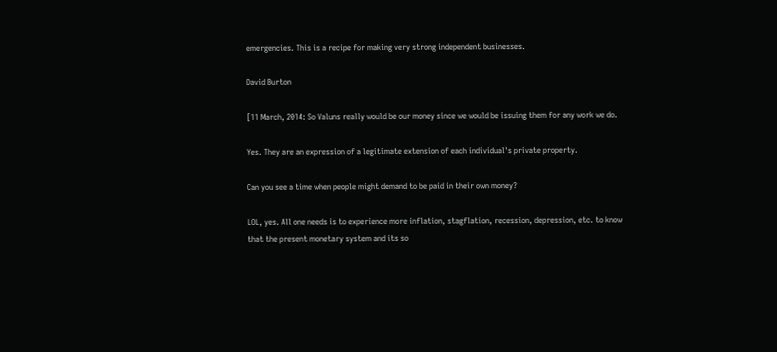emergencies. This is a recipe for making very strong independent businesses.

David Burton

[11 March, 2014: So Valuns really would be our money since we would be issuing them for any work we do.

Yes. They are an expression of a legitimate extension of each individual's private property.

Can you see a time when people might demand to be paid in their own money?

LOL, yes. All one needs is to experience more inflation, stagflation, recession, depression, etc. to know that the present monetary system and its so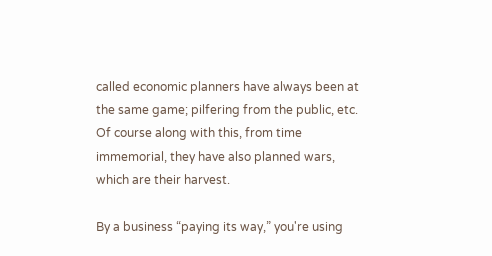called economic planners have always been at the same game; pilfering from the public, etc. Of course along with this, from time immemorial, they have also planned wars, which are their harvest.

By a business “paying its way,” you're using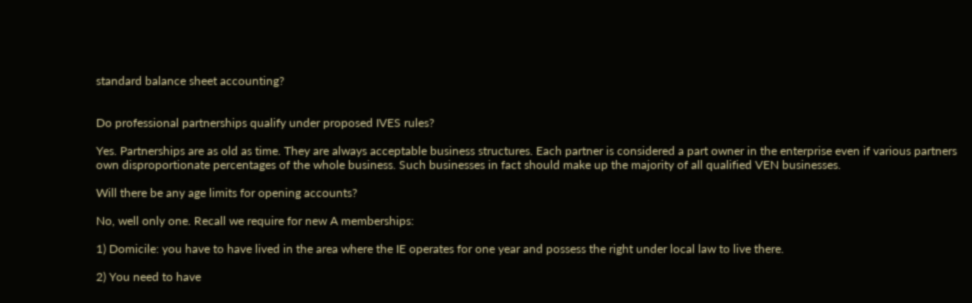standard balance sheet accounting?


Do professional partnerships qualify under proposed IVES rules?

Yes. Partnerships are as old as time. They are always acceptable business structures. Each partner is considered a part owner in the enterprise even if various partners own disproportionate percentages of the whole business. Such businesses in fact should make up the majority of all qualified VEN businesses.

Will there be any age limits for opening accounts?

No, well only one. Recall we require for new A memberships:

1) Domicile: you have to have lived in the area where the IE operates for one year and possess the right under local law to live there.

2) You need to have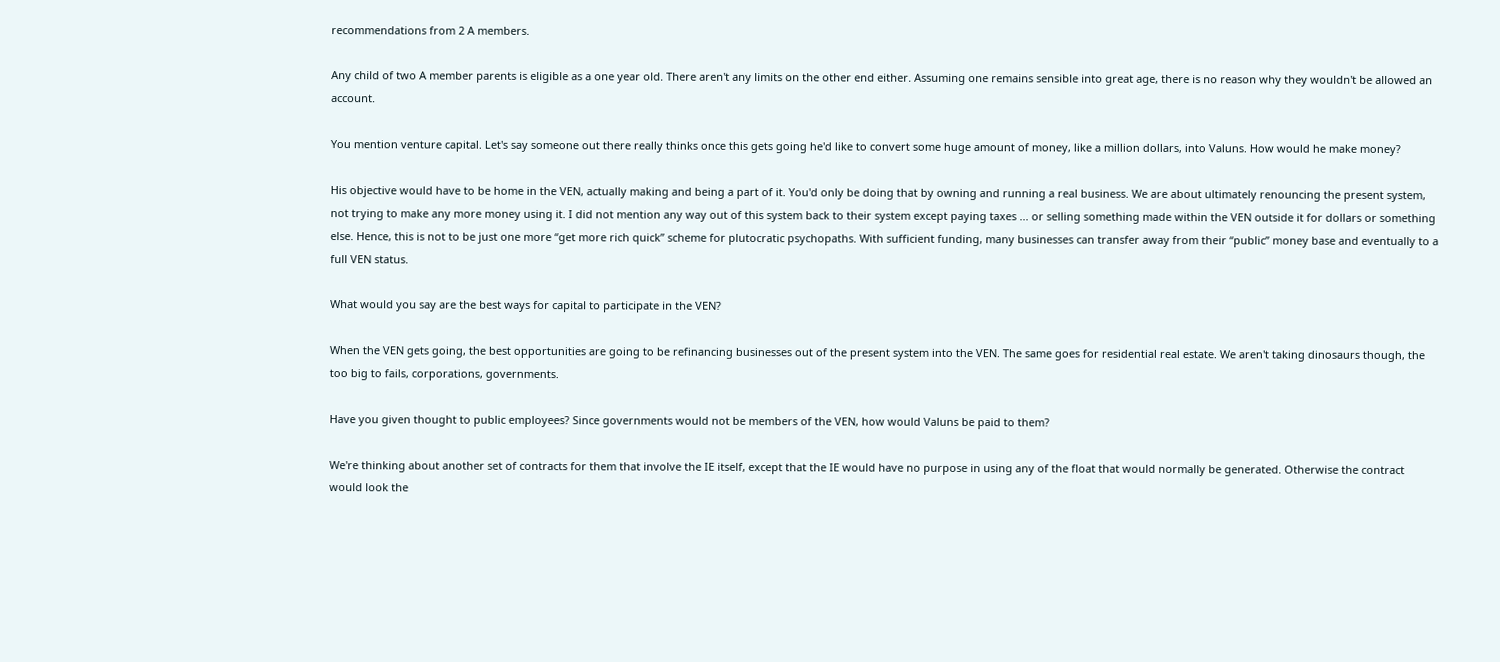recommendations from 2 A members.

Any child of two A member parents is eligible as a one year old. There aren't any limits on the other end either. Assuming one remains sensible into great age, there is no reason why they wouldn't be allowed an account.

You mention venture capital. Let's say someone out there really thinks once this gets going he'd like to convert some huge amount of money, like a million dollars, into Valuns. How would he make money?

His objective would have to be home in the VEN, actually making and being a part of it. You'd only be doing that by owning and running a real business. We are about ultimately renouncing the present system, not trying to make any more money using it. I did not mention any way out of this system back to their system except paying taxes ... or selling something made within the VEN outside it for dollars or something else. Hence, this is not to be just one more “get more rich quick” scheme for plutocratic psychopaths. With sufficient funding, many businesses can transfer away from their “public” money base and eventually to a full VEN status.

What would you say are the best ways for capital to participate in the VEN?

When the VEN gets going, the best opportunities are going to be refinancing businesses out of the present system into the VEN. The same goes for residential real estate. We aren't taking dinosaurs though, the too big to fails, corporations, governments.

Have you given thought to public employees? Since governments would not be members of the VEN, how would Valuns be paid to them?

We're thinking about another set of contracts for them that involve the IE itself, except that the IE would have no purpose in using any of the float that would normally be generated. Otherwise the contract would look the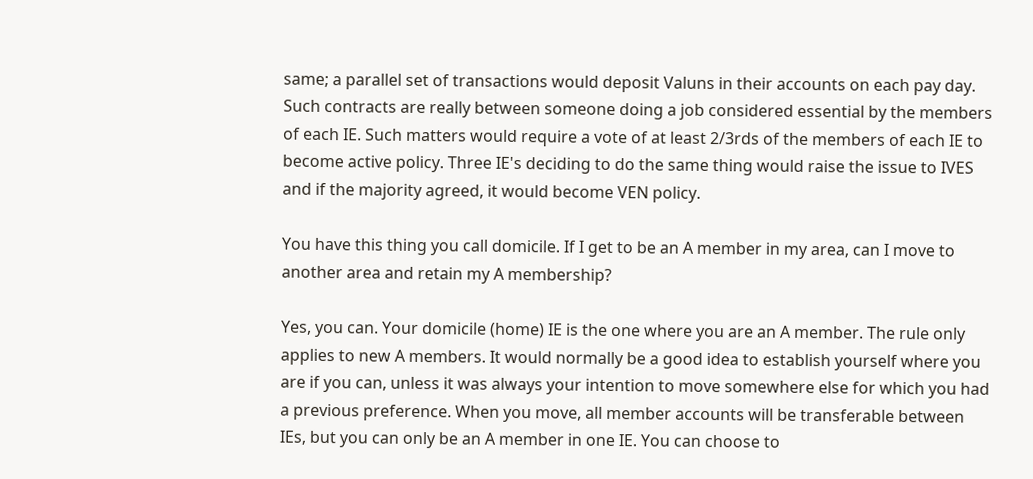same; a parallel set of transactions would deposit Valuns in their accounts on each pay day. Such contracts are really between someone doing a job considered essential by the members of each IE. Such matters would require a vote of at least 2/3rds of the members of each IE to become active policy. Three IE's deciding to do the same thing would raise the issue to IVES and if the majority agreed, it would become VEN policy.

You have this thing you call domicile. If I get to be an A member in my area, can I move to another area and retain my A membership?

Yes, you can. Your domicile (home) IE is the one where you are an A member. The rule only applies to new A members. It would normally be a good idea to establish yourself where you are if you can, unless it was always your intention to move somewhere else for which you had a previous preference. When you move, all member accounts will be transferable between IEs, but you can only be an A member in one IE. You can choose to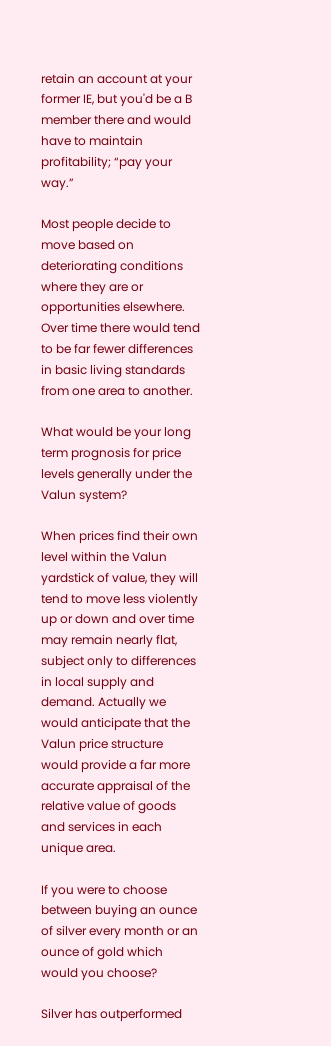retain an account at your former IE, but you'd be a B member there and would have to maintain profitability; “pay your way.”

Most people decide to move based on deteriorating conditions where they are or opportunities elsewhere. Over time there would tend to be far fewer differences in basic living standards from one area to another.

What would be your long term prognosis for price levels generally under the Valun system?

When prices find their own level within the Valun yardstick of value, they will tend to move less violently up or down and over time may remain nearly flat, subject only to differences in local supply and demand. Actually we would anticipate that the Valun price structure would provide a far more accurate appraisal of the relative value of goods and services in each unique area.

If you were to choose between buying an ounce of silver every month or an ounce of gold which would you choose?

Silver has outperformed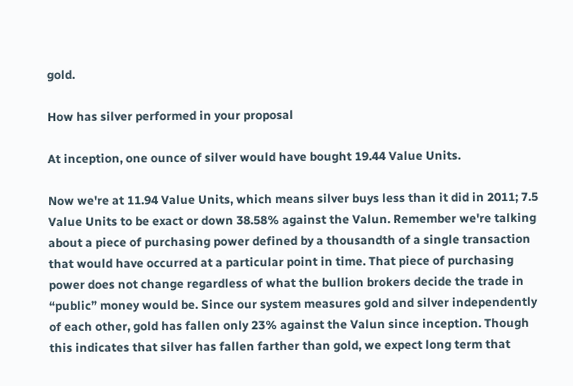gold.

How has silver performed in your proposal

At inception, one ounce of silver would have bought 19.44 Value Units.

Now we're at 11.94 Value Units, which means silver buys less than it did in 2011; 7.5 Value Units to be exact or down 38.58% against the Valun. Remember we're talking about a piece of purchasing power defined by a thousandth of a single transaction that would have occurred at a particular point in time. That piece of purchasing power does not change regardless of what the bullion brokers decide the trade in “public” money would be. Since our system measures gold and silver independently of each other, gold has fallen only 23% against the Valun since inception. Though this indicates that silver has fallen farther than gold, we expect long term that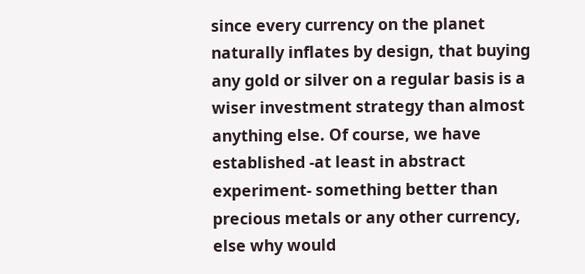since every currency on the planet naturally inflates by design, that buying any gold or silver on a regular basis is a wiser investment strategy than almost anything else. Of course, we have established -at least in abstract experiment- something better than precious metals or any other currency, else why would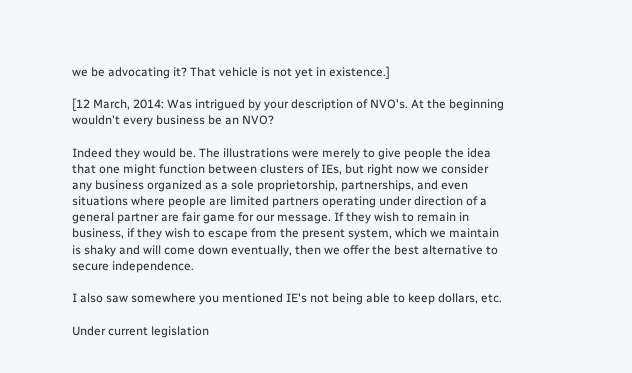we be advocating it? That vehicle is not yet in existence.]

[12 March, 2014: Was intrigued by your description of NVO's. At the beginning wouldn't every business be an NVO?

Indeed they would be. The illustrations were merely to give people the idea that one might function between clusters of IEs, but right now we consider any business organized as a sole proprietorship, partnerships, and even situations where people are limited partners operating under direction of a general partner are fair game for our message. If they wish to remain in business, if they wish to escape from the present system, which we maintain is shaky and will come down eventually, then we offer the best alternative to secure independence.

I also saw somewhere you mentioned IE's not being able to keep dollars, etc.

Under current legislation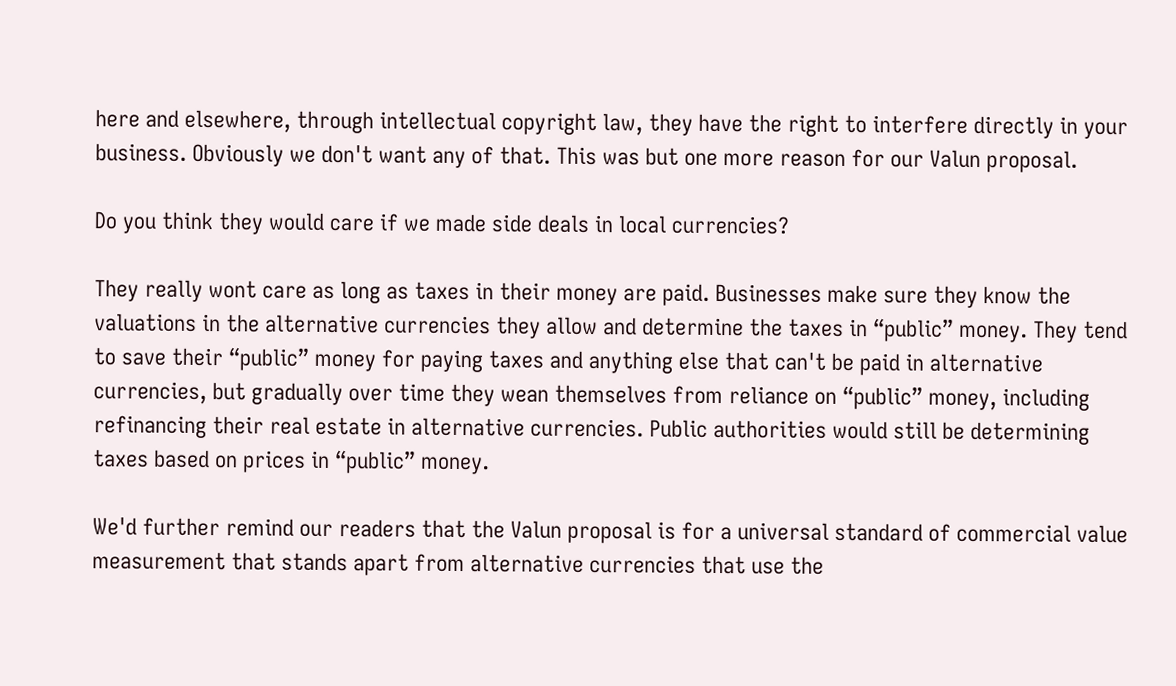here and elsewhere, through intellectual copyright law, they have the right to interfere directly in your business. Obviously we don't want any of that. This was but one more reason for our Valun proposal.

Do you think they would care if we made side deals in local currencies?

They really wont care as long as taxes in their money are paid. Businesses make sure they know the valuations in the alternative currencies they allow and determine the taxes in “public” money. They tend to save their “public” money for paying taxes and anything else that can't be paid in alternative currencies, but gradually over time they wean themselves from reliance on “public” money, including refinancing their real estate in alternative currencies. Public authorities would still be determining taxes based on prices in “public” money.

We'd further remind our readers that the Valun proposal is for a universal standard of commercial value measurement that stands apart from alternative currencies that use the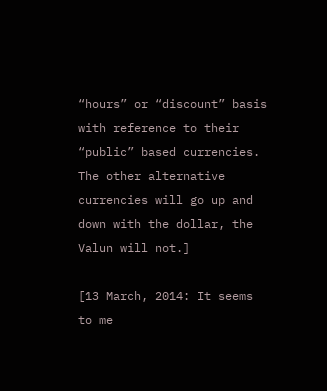“hours” or “discount” basis with reference to their “public” based currencies. The other alternative currencies will go up and down with the dollar, the Valun will not.]

[13 March, 2014: It seems to me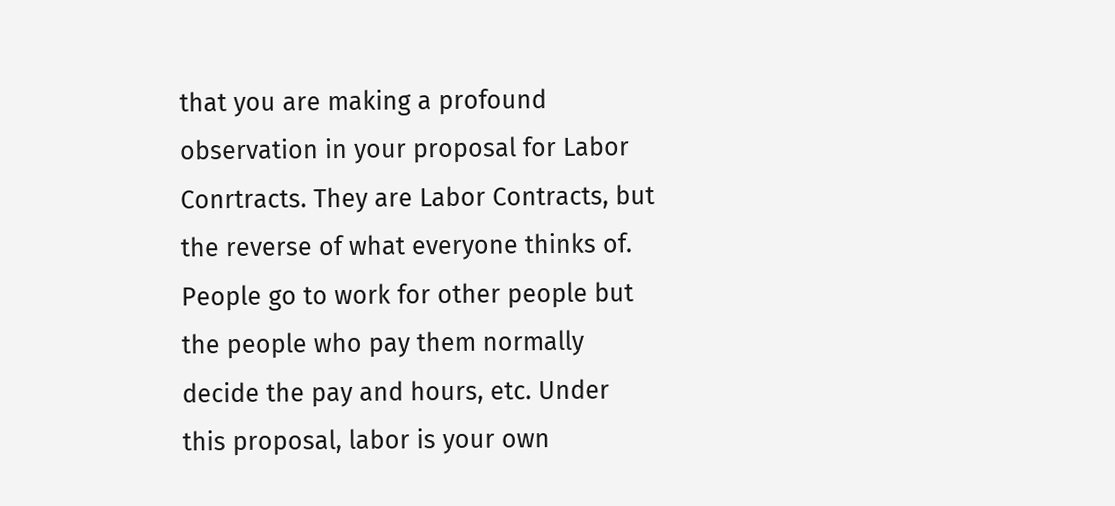that you are making a profound observation in your proposal for Labor Conrtracts. They are Labor Contracts, but the reverse of what everyone thinks of. People go to work for other people but the people who pay them normally decide the pay and hours, etc. Under this proposal, labor is your own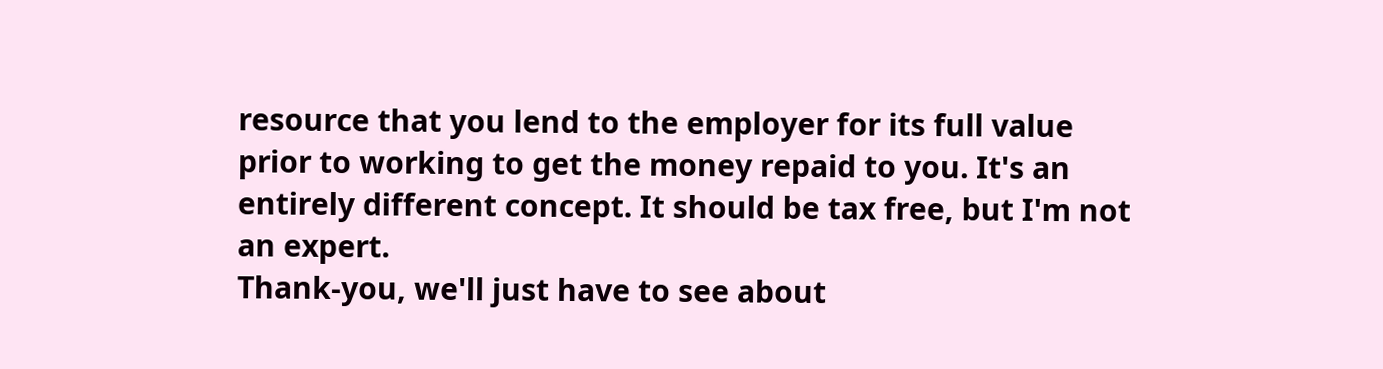resource that you lend to the employer for its full value prior to working to get the money repaid to you. It's an entirely different concept. It should be tax free, but I'm not an expert.
Thank-you, we'll just have to see about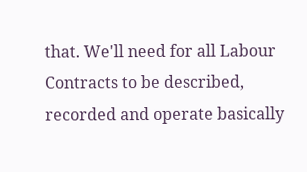that. We'll need for all Labour Contracts to be described, recorded and operate basically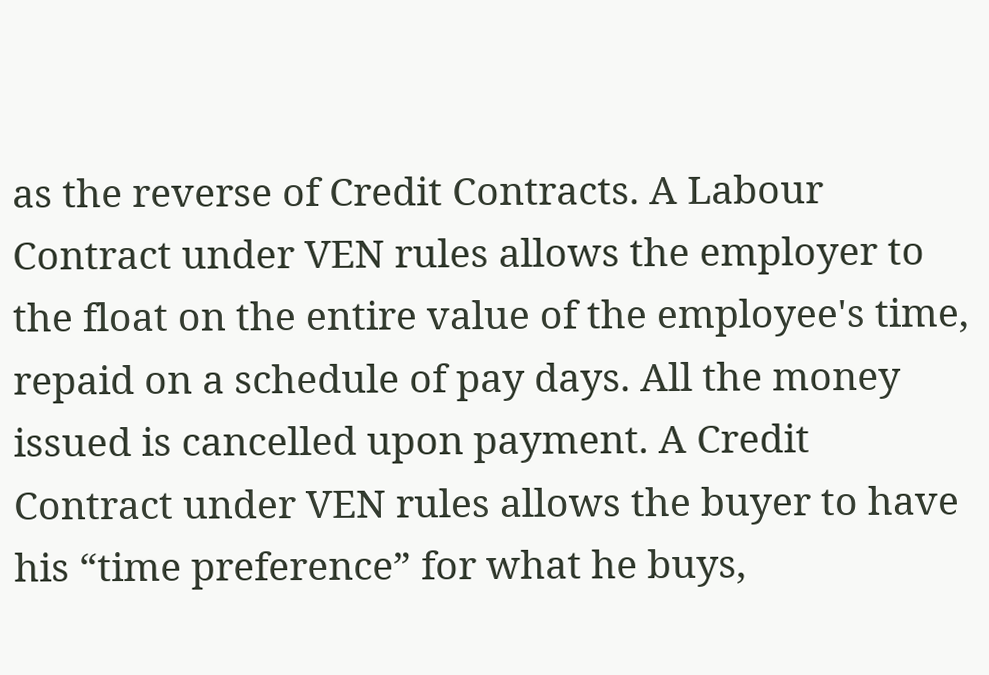as the reverse of Credit Contracts. A Labour Contract under VEN rules allows the employer to the float on the entire value of the employee's time, repaid on a schedule of pay days. All the money issued is cancelled upon payment. A Credit Contract under VEN rules allows the buyer to have his “time preference” for what he buys,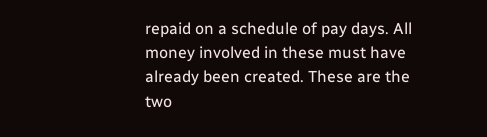repaid on a schedule of pay days. All money involved in these must have already been created. These are the two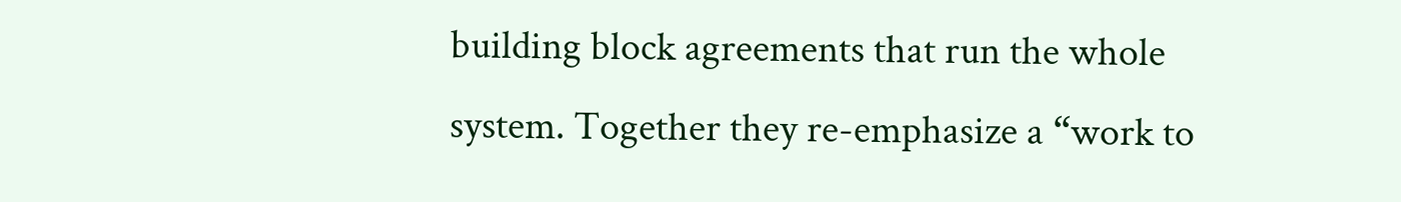building block agreements that run the whole system. Together they re-emphasize a “work to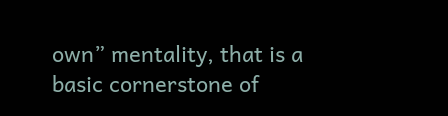own” mentality, that is a basic cornerstone of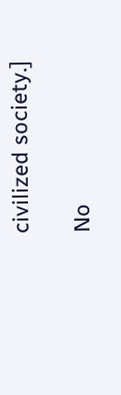civilized society.]

No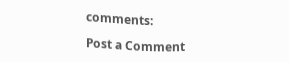comments:

Post a Comment